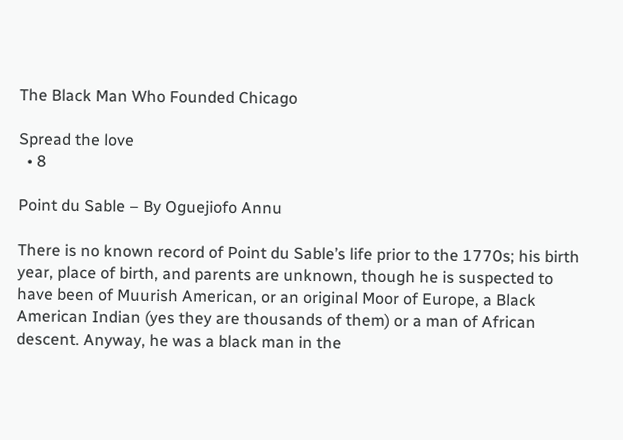The Black Man Who Founded Chicago

Spread the love
  • 8

Point du Sable – By Oguejiofo Annu

There is no known record of Point du Sable’s life prior to the 1770s; his birth year, place of birth, and parents are unknown, though he is suspected to have been of Muurish American, or an original Moor of Europe, a Black American Indian (yes they are thousands of them) or a man of African descent. Anyway, he was a black man in the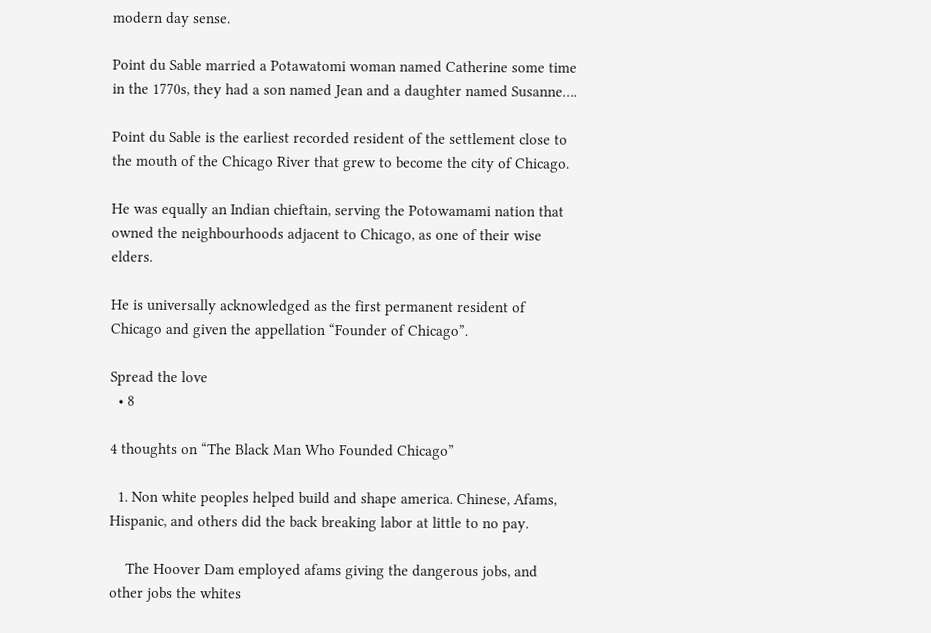modern day sense.

Point du Sable married a Potawatomi woman named Catherine some time in the 1770s, they had a son named Jean and a daughter named Susanne….

Point du Sable is the earliest recorded resident of the settlement close to the mouth of the Chicago River that grew to become the city of Chicago.

He was equally an Indian chieftain, serving the Potowamami nation that owned the neighbourhoods adjacent to Chicago, as one of their wise elders.

He is universally acknowledged as the first permanent resident of Chicago and given the appellation “Founder of Chicago”.

Spread the love
  • 8

4 thoughts on “The Black Man Who Founded Chicago”

  1. Non white peoples helped build and shape america. Chinese, Afams, Hispanic, and others did the back breaking labor at little to no pay.

    The Hoover Dam employed afams giving the dangerous jobs, and other jobs the whites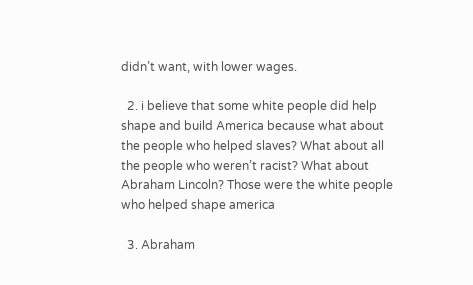didn’t want, with lower wages.

  2. i believe that some white people did help shape and build America because what about the people who helped slaves? What about all the people who weren’t racist? What about Abraham Lincoln? Those were the white people who helped shape america

  3. Abraham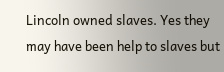Lincoln owned slaves. Yes they may have been help to slaves but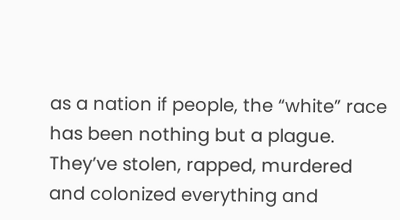as a nation if people, the “white” race has been nothing but a plague. They’ve stolen, rapped, murdered and colonized everything and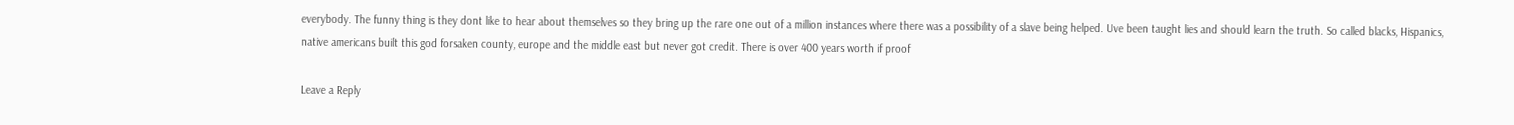everybody. The funny thing is they dont like to hear about themselves so they bring up the rare one out of a million instances where there was a possibility of a slave being helped. Uve been taught lies and should learn the truth. So called blacks, Hispanics, native americans built this god forsaken county, europe and the middle east but never got credit. There is over 400 years worth if proof

Leave a Reply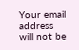Your email address will not be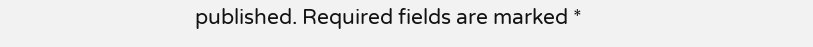published. Required fields are marked *